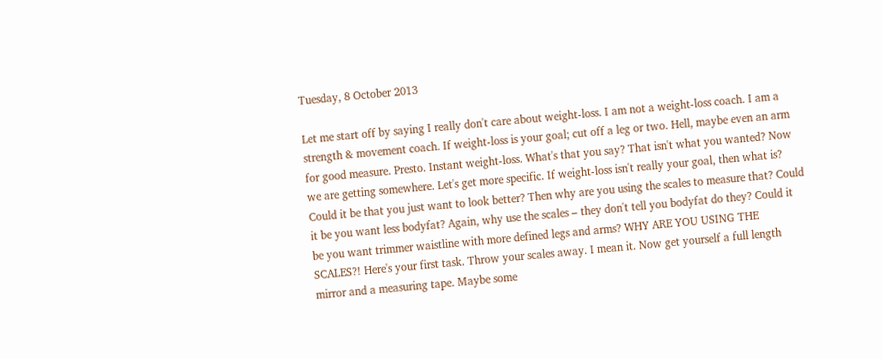Tuesday, 8 October 2013

Let me start off by saying I really don't care about weight-loss. I am not a weight-loss coach. I am a strength & movement coach. If weight-loss is your goal; cut off a leg or two. Hell, maybe even an arm for good measure. Presto. Instant weight-loss. What's that you say? That isn't what you wanted? Now we are getting somewhere. Let's get more specific. If weight-loss isn't really your goal, then what is? Could it be that you just want to look better? Then why are you using the scales to measure that? Could it be you want less bodyfat? Again, why use the scales – they don't tell you bodyfat do they? Could it be you want trimmer waistline with more defined legs and arms? WHY ARE YOU USING THE SCALES?! Here's your first task. Throw your scales away. I mean it. Now get yourself a full length mirror and a measuring tape. Maybe some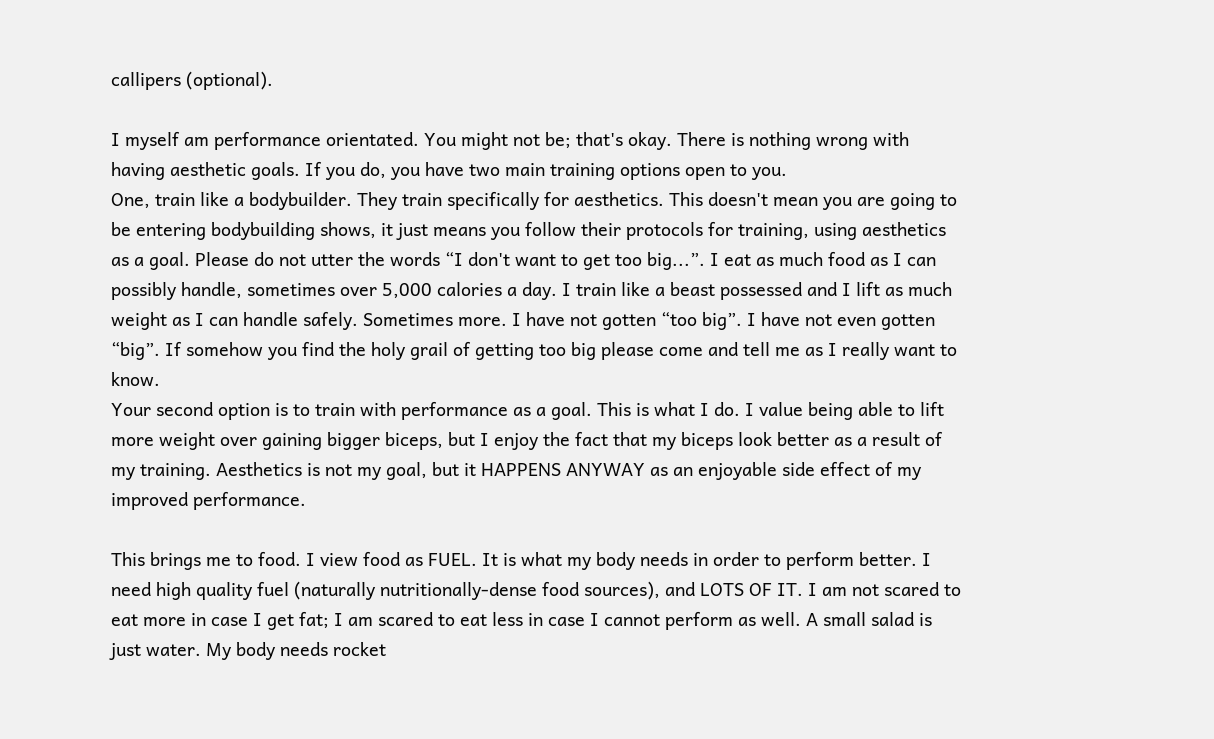callipers (optional).

I myself am performance orientated. You might not be; that's okay. There is nothing wrong with having aesthetic goals. If you do, you have two main training options open to you.
One, train like a bodybuilder. They train specifically for aesthetics. This doesn't mean you are going to be entering bodybuilding shows, it just means you follow their protocols for training, using aesthetics as a goal. Please do not utter the words “I don't want to get too big...”. I eat as much food as I can possibly handle, sometimes over 5,000 calories a day. I train like a beast possessed and I lift as much weight as I can handle safely. Sometimes more. I have not gotten “too big”. I have not even gotten “big”. If somehow you find the holy grail of getting too big please come and tell me as I really want to know.
Your second option is to train with performance as a goal. This is what I do. I value being able to lift more weight over gaining bigger biceps, but I enjoy the fact that my biceps look better as a result of my training. Aesthetics is not my goal, but it HAPPENS ANYWAY as an enjoyable side effect of my improved performance.

This brings me to food. I view food as FUEL. It is what my body needs in order to perform better. I need high quality fuel (naturally nutritionally-dense food sources), and LOTS OF IT. I am not scared to eat more in case I get fat; I am scared to eat less in case I cannot perform as well. A small salad is just water. My body needs rocket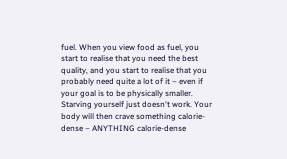fuel. When you view food as fuel, you start to realise that you need the best quality, and you start to realise that you probably need quite a lot of it – even if your goal is to be physically smaller. Starving yourself just doesn't work. Your body will then crave something calorie-dense – ANYTHING calorie-dense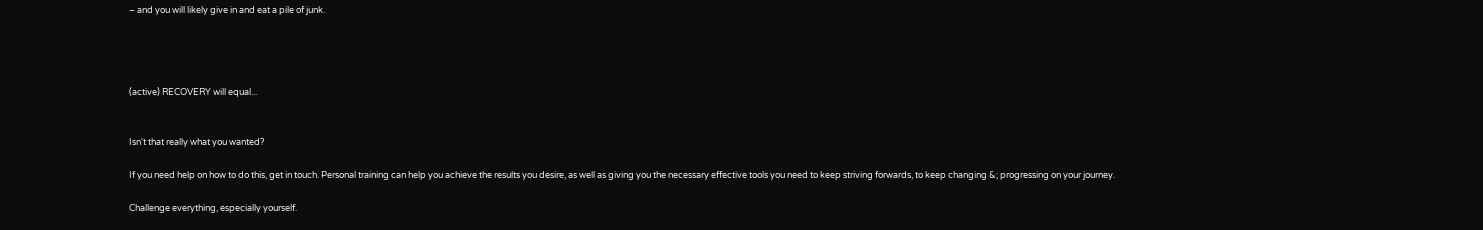– and you will likely give in and eat a pile of junk.




(active) RECOVERY will equal...


Isn't that really what you wanted?

If you need help on how to do this, get in touch. Personal training can help you achieve the results you desire, as well as giving you the necessary effective tools you need to keep striving forwards, to keep changing &; progressing on your journey.

Challenge everything, especially yourself.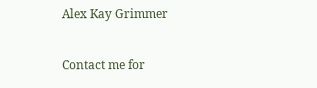Alex Kay Grimmer

Contact me for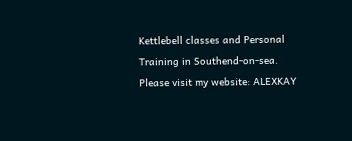Kettlebell classes and Personal Training in Southend-on-sea.
Please visit my website: ALEXKAY